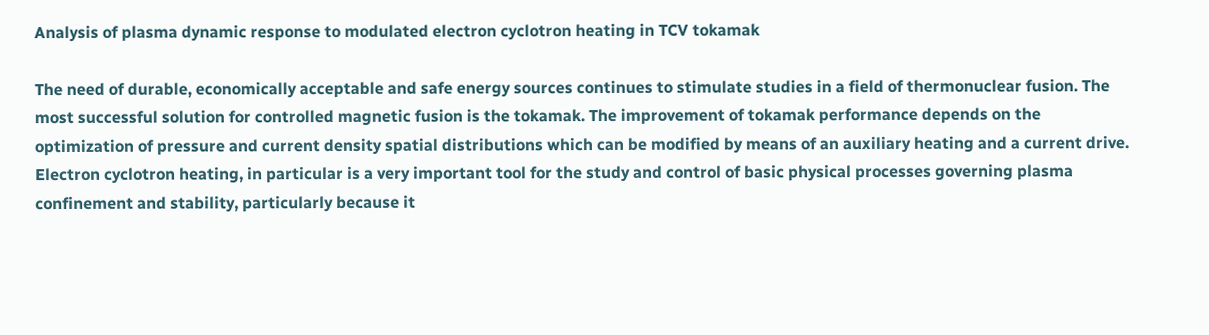Analysis of plasma dynamic response to modulated electron cyclotron heating in TCV tokamak

The need of durable, economically acceptable and safe energy sources continues to stimulate studies in a field of thermonuclear fusion. The most successful solution for controlled magnetic fusion is the tokamak. The improvement of tokamak performance depends on the optimization of pressure and current density spatial distributions which can be modified by means of an auxiliary heating and a current drive. Electron cyclotron heating, in particular is a very important tool for the study and control of basic physical processes governing plasma confinement and stability, particularly because it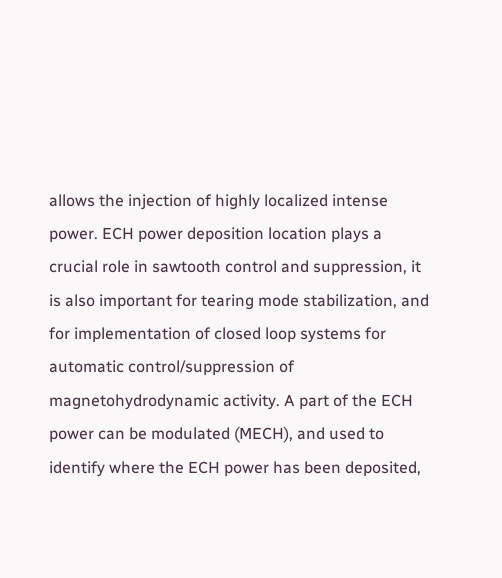allows the injection of highly localized intense power. ECH power deposition location plays a crucial role in sawtooth control and suppression, it is also important for tearing mode stabilization, and for implementation of closed loop systems for automatic control/suppression of magnetohydrodynamic activity. A part of the ECH power can be modulated (MECH), and used to identify where the ECH power has been deposited,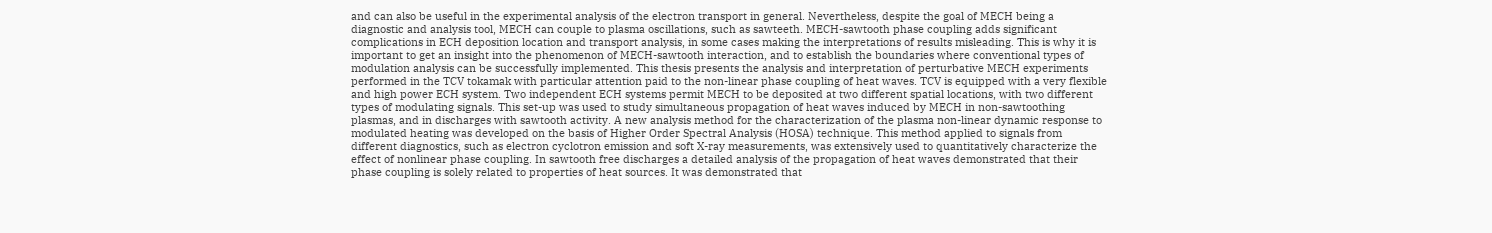and can also be useful in the experimental analysis of the electron transport in general. Nevertheless, despite the goal of MECH being a diagnostic and analysis tool, MECH can couple to plasma oscillations, such as sawteeth. MECH-sawtooth phase coupling adds significant complications in ECH deposition location and transport analysis, in some cases making the interpretations of results misleading. This is why it is important to get an insight into the phenomenon of MECH-sawtooth interaction, and to establish the boundaries where conventional types of modulation analysis can be successfully implemented. This thesis presents the analysis and interpretation of perturbative MECH experiments performed in the TCV tokamak with particular attention paid to the non-linear phase coupling of heat waves. TCV is equipped with a very flexible and high power ECH system. Two independent ECH systems permit MECH to be deposited at two different spatial locations, with two different types of modulating signals. This set-up was used to study simultaneous propagation of heat waves induced by MECH in non-sawtoothing plasmas, and in discharges with sawtooth activity. A new analysis method for the characterization of the plasma non-linear dynamic response to modulated heating was developed on the basis of Higher Order Spectral Analysis (HOSA) technique. This method applied to signals from different diagnostics, such as electron cyclotron emission and soft X-ray measurements, was extensively used to quantitatively characterize the effect of nonlinear phase coupling. In sawtooth free discharges a detailed analysis of the propagation of heat waves demonstrated that their phase coupling is solely related to properties of heat sources. It was demonstrated that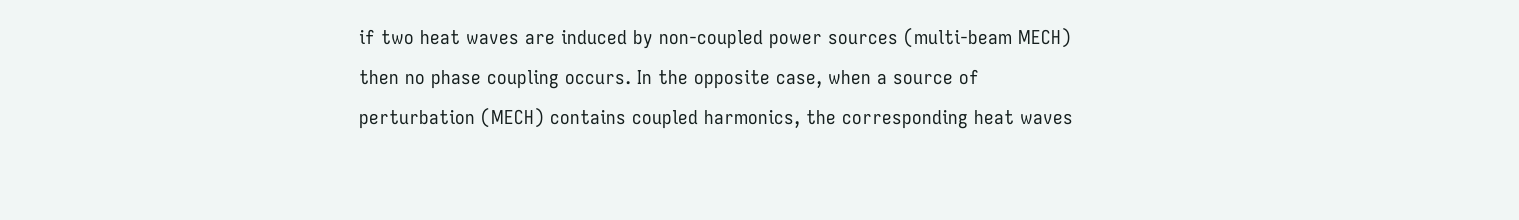if two heat waves are induced by non-coupled power sources (multi-beam MECH) then no phase coupling occurs. In the opposite case, when a source of perturbation (MECH) contains coupled harmonics, the corresponding heat waves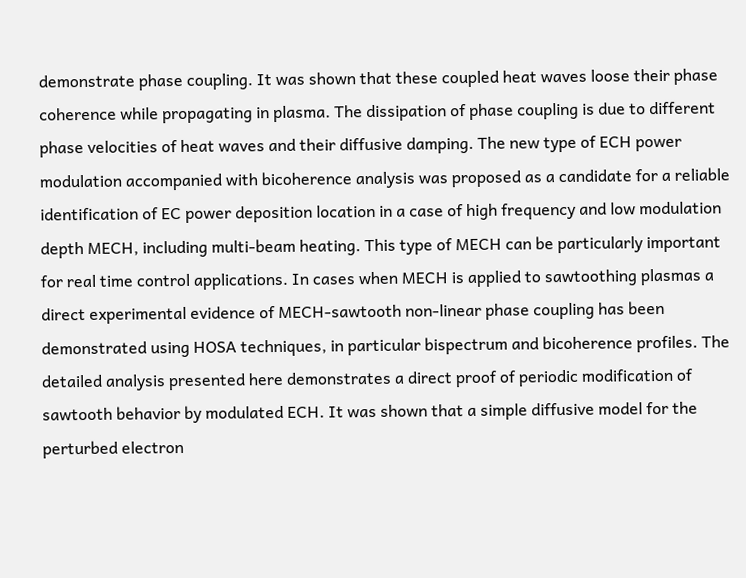demonstrate phase coupling. It was shown that these coupled heat waves loose their phase coherence while propagating in plasma. The dissipation of phase coupling is due to different phase velocities of heat waves and their diffusive damping. The new type of ECH power modulation accompanied with bicoherence analysis was proposed as a candidate for a reliable identification of EC power deposition location in a case of high frequency and low modulation depth MECH, including multi-beam heating. This type of MECH can be particularly important for real time control applications. In cases when MECH is applied to sawtoothing plasmas a direct experimental evidence of MECH-sawtooth non-linear phase coupling has been demonstrated using HOSA techniques, in particular bispectrum and bicoherence profiles. The detailed analysis presented here demonstrates a direct proof of periodic modification of sawtooth behavior by modulated ECH. It was shown that a simple diffusive model for the perturbed electron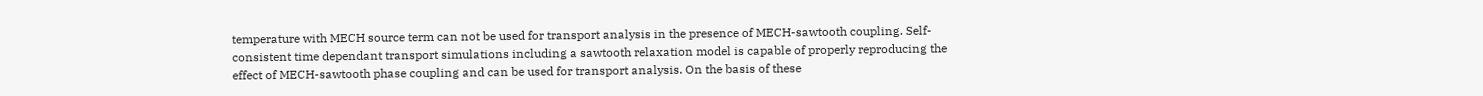temperature with MECH source term can not be used for transport analysis in the presence of MECH-sawtooth coupling. Self-consistent time dependant transport simulations including a sawtooth relaxation model is capable of properly reproducing the effect of MECH-sawtooth phase coupling and can be used for transport analysis. On the basis of these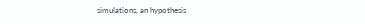simulations, an hypothesis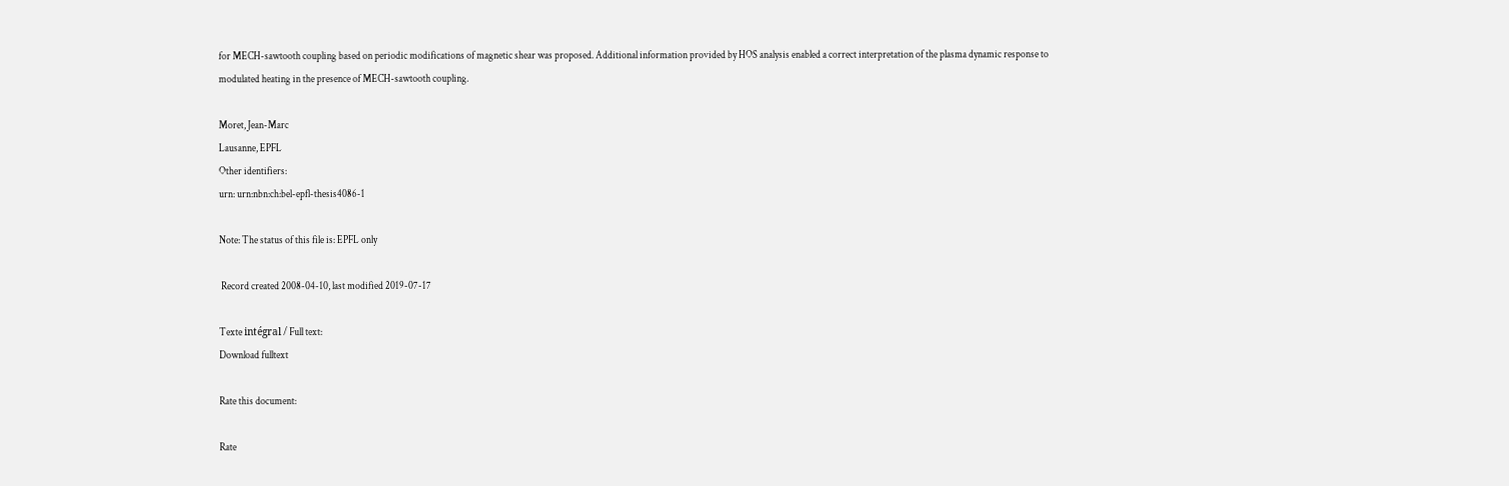for MECH-sawtooth coupling based on periodic modifications of magnetic shear was proposed. Additional information provided by HOS analysis enabled a correct interpretation of the plasma dynamic response to modulated heating in the presence of MECH-sawtooth coupling.

Moret, Jean-Marc
Lausanne, EPFL
Other identifiers:
urn: urn:nbn:ch:bel-epfl-thesis4086-1

Note: The status of this file is: EPFL only

 Record created 2008-04-10, last modified 2019-07-17

Texte intégral / Full text:
Download fulltext

Rate this document:

Rate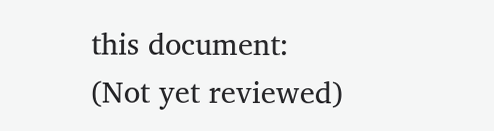this document:
(Not yet reviewed)